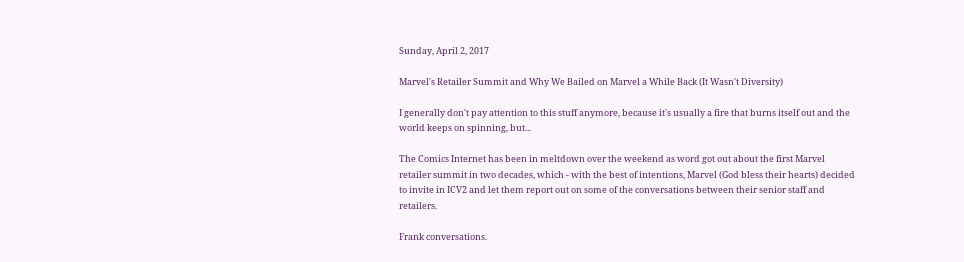Sunday, April 2, 2017

Marvel's Retailer Summit and Why We Bailed on Marvel a While Back (It Wasn't Diversity)

I generally don't pay attention to this stuff anymore, because it's usually a fire that burns itself out and the world keeps on spinning, but...

The Comics Internet has been in meltdown over the weekend as word got out about the first Marvel retailer summit in two decades, which - with the best of intentions, Marvel (God bless their hearts) decided to invite in ICV2 and let them report out on some of the conversations between their senior staff and retailers.

Frank conversations.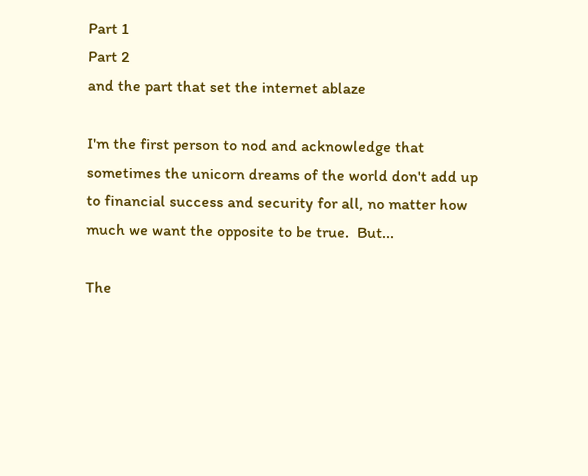Part 1
Part 2
and the part that set the internet ablaze

I'm the first person to nod and acknowledge that sometimes the unicorn dreams of the world don't add up to financial success and security for all, no matter how much we want the opposite to be true.  But...

The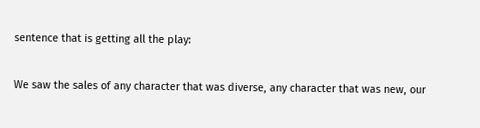sentence that is getting all the play:

We saw the sales of any character that was diverse, any character that was new, our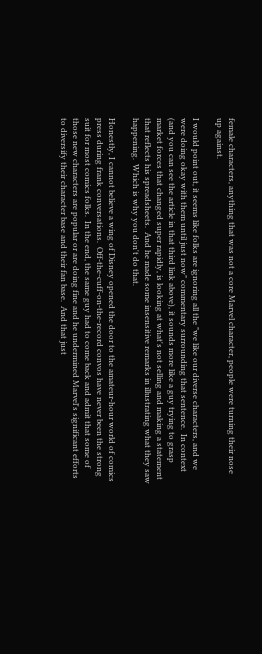female characters, anything that was not a core Marvel character, people were turning their nose up against.

I would point out, it seems like folks are ignoring all the "we like our diverse characters, and we were doing okay with them until just now" commentary surrounding that sentence.  In context (and you can see the article in that third link above), it sounds more like a guy trying to grasp market forces that changed super rapidly, is looking at what's not selling and making a statement that reflects his spreadsheets.  And he made some insensitive remarks in illustrating what they saw happening.  Which is why you don't do that.

Honestly, I cannot believe a wing of Disney opened the door to the amateur-hour world of comics press during frank conversations.  Off-the-cuff-on-the-record convos have never been the strong suit for most comics folks.  In the end, the same guy had to come back and admit that some of those new characters are popular or are doing fine and he undermined Marvel's significant efforts to diversify their character base and their fan base.  And that just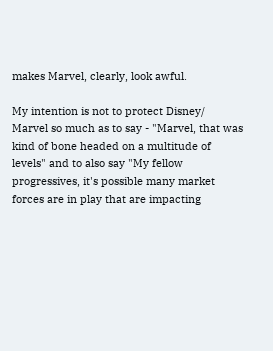makes Marvel, clearly, look awful.

My intention is not to protect Disney/ Marvel so much as to say - "Marvel, that was kind of bone headed on a multitude of levels" and to also say "My fellow progressives, it's possible many market forces are in play that are impacting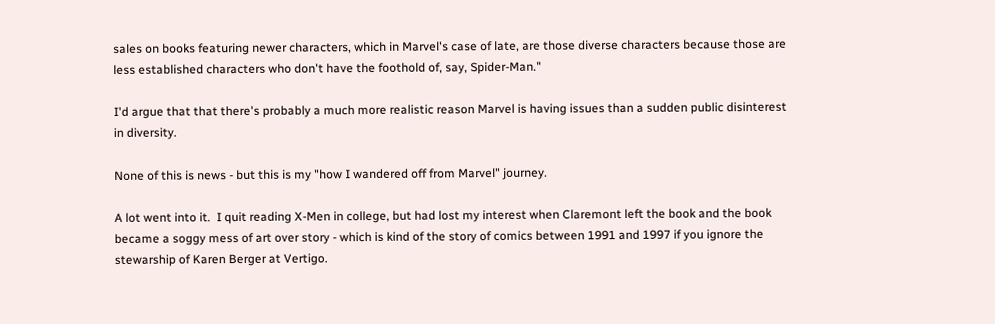sales on books featuring newer characters, which in Marvel's case of late, are those diverse characters because those are less established characters who don't have the foothold of, say, Spider-Man."

I'd argue that that there's probably a much more realistic reason Marvel is having issues than a sudden public disinterest in diversity.

None of this is news - but this is my "how I wandered off from Marvel" journey.

A lot went into it.  I quit reading X-Men in college, but had lost my interest when Claremont left the book and the book became a soggy mess of art over story - which is kind of the story of comics between 1991 and 1997 if you ignore the stewarship of Karen Berger at Vertigo.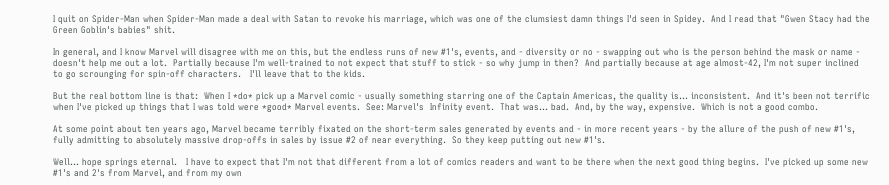I quit on Spider-Man when Spider-Man made a deal with Satan to revoke his marriage, which was one of the clumsiest damn things I'd seen in Spidey.  And I read that "Gwen Stacy had the Green Goblin's babies" shit.

In general, and I know Marvel will disagree with me on this, but the endless runs of new #1's, events, and - diversity or no - swapping out who is the person behind the mask or name - doesn't help me out a lot.  Partially because I'm well-trained to not expect that stuff to stick - so why jump in then?  And partially because at age almost-42, I'm not super inclined to go scrounging for spin-off characters.   I'll leave that to the kids.

But the real bottom line is that:  When I *do* pick up a Marvel comic - usually something starring one of the Captain Americas, the quality is... inconsistent.  And it's been not terrific when I've picked up things that I was told were *good* Marvel events.  See: Marvel's  Infinity event.  That was... bad.  And, by the way, expensive.  Which is not a good combo.

At some point about ten years ago, Marvel became terribly fixated on the short-term sales generated by events and - in more recent years - by the allure of the push of new #1's, fully admitting to absolutely massive drop-offs in sales by issue #2 of near everything.  So they keep putting out new #1's.

Well... hope springs eternal.   I have to expect that I'm not that different from a lot of comics readers and want to be there when the next good thing begins.  I've picked up some new #1's and 2's from Marvel, and from my own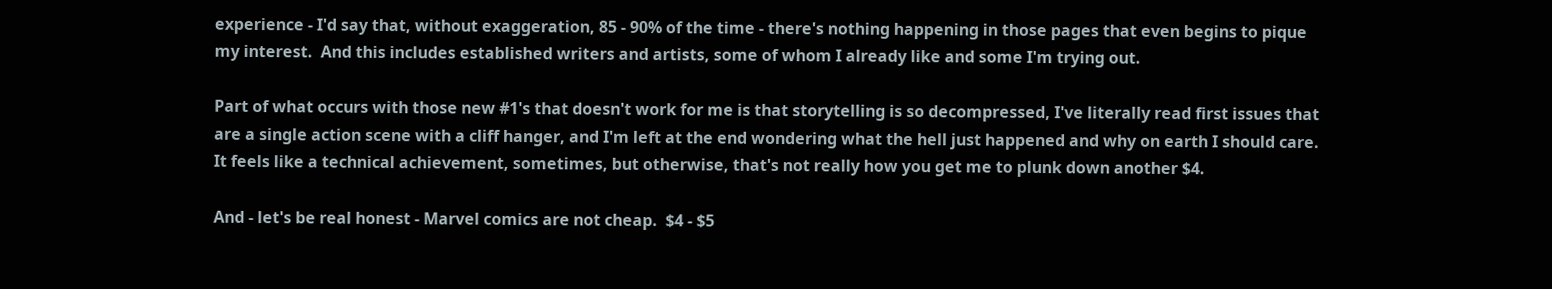experience - I'd say that, without exaggeration, 85 - 90% of the time - there's nothing happening in those pages that even begins to pique my interest.  And this includes established writers and artists, some of whom I already like and some I'm trying out.

Part of what occurs with those new #1's that doesn't work for me is that storytelling is so decompressed, I've literally read first issues that are a single action scene with a cliff hanger, and I'm left at the end wondering what the hell just happened and why on earth I should care.   It feels like a technical achievement, sometimes, but otherwise, that's not really how you get me to plunk down another $4.

And - let's be real honest - Marvel comics are not cheap.  $4 - $5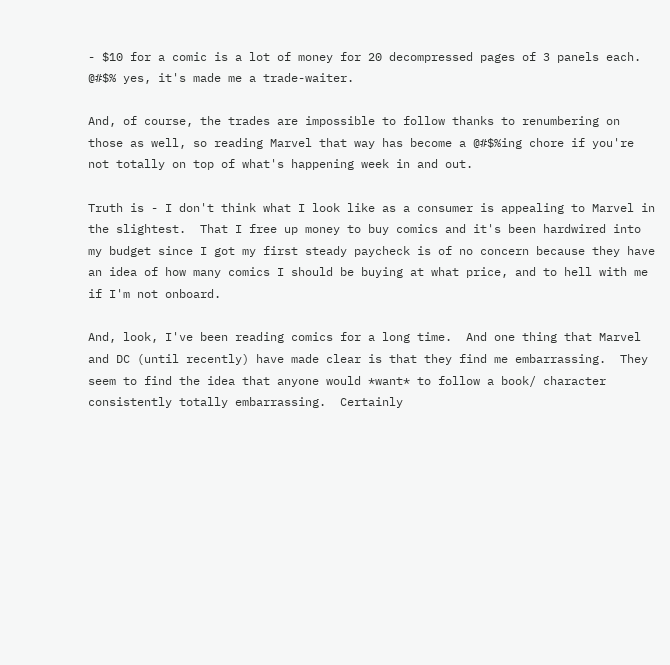- $10 for a comic is a lot of money for 20 decompressed pages of 3 panels each.  @#$% yes, it's made me a trade-waiter.

And, of course, the trades are impossible to follow thanks to renumbering on those as well, so reading Marvel that way has become a @#$%ing chore if you're not totally on top of what's happening week in and out.

Truth is - I don't think what I look like as a consumer is appealing to Marvel in the slightest.  That I free up money to buy comics and it's been hardwired into my budget since I got my first steady paycheck is of no concern because they have an idea of how many comics I should be buying at what price, and to hell with me if I'm not onboard.

And, look, I've been reading comics for a long time.  And one thing that Marvel and DC (until recently) have made clear is that they find me embarrassing.  They seem to find the idea that anyone would *want* to follow a book/ character consistently totally embarrassing.  Certainly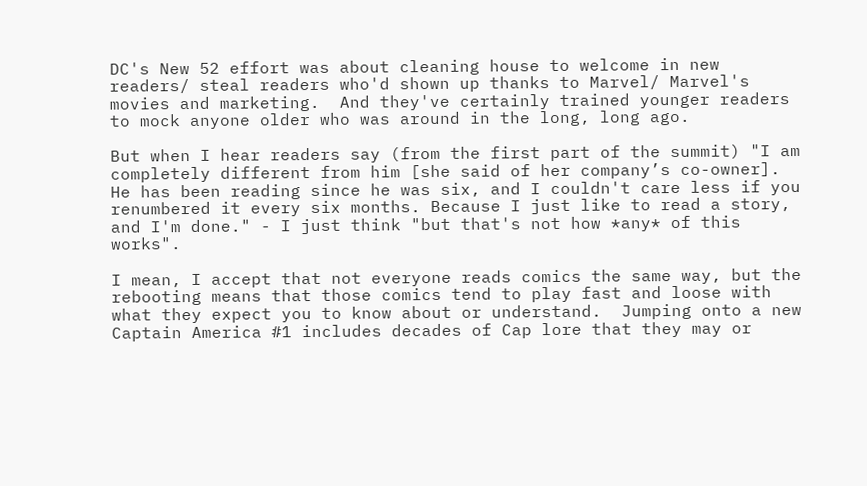DC's New 52 effort was about cleaning house to welcome in new readers/ steal readers who'd shown up thanks to Marvel/ Marvel's movies and marketing.  And they've certainly trained younger readers to mock anyone older who was around in the long, long ago.

But when I hear readers say (from the first part of the summit) "I am completely different from him [she said of her company’s co-owner]. He has been reading since he was six, and I couldn't care less if you renumbered it every six months. Because I just like to read a story, and I'm done." - I just think "but that's not how *any* of this works".

I mean, I accept that not everyone reads comics the same way, but the rebooting means that those comics tend to play fast and loose with what they expect you to know about or understand.  Jumping onto a new Captain America #1 includes decades of Cap lore that they may or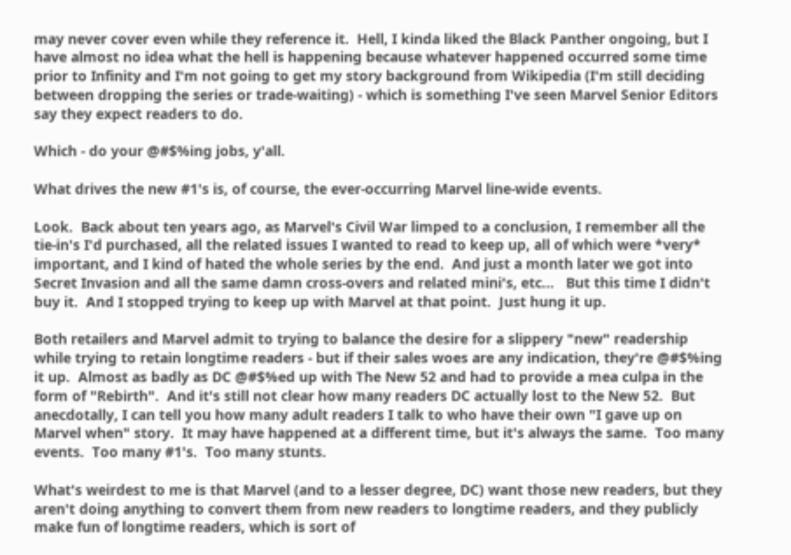may never cover even while they reference it.  Hell, I kinda liked the Black Panther ongoing, but I have almost no idea what the hell is happening because whatever happened occurred some time prior to Infinity and I'm not going to get my story background from Wikipedia (I'm still deciding between dropping the series or trade-waiting) - which is something I've seen Marvel Senior Editors say they expect readers to do.

Which - do your @#$%ing jobs, y'all.

What drives the new #1's is, of course, the ever-occurring Marvel line-wide events.

Look.  Back about ten years ago, as Marvel's Civil War limped to a conclusion, I remember all the tie-in's I'd purchased, all the related issues I wanted to read to keep up, all of which were *very* important, and I kind of hated the whole series by the end.  And just a month later we got into Secret Invasion and all the same damn cross-overs and related mini's, etc...   But this time I didn't buy it.  And I stopped trying to keep up with Marvel at that point.  Just hung it up.

Both retailers and Marvel admit to trying to balance the desire for a slippery "new" readership while trying to retain longtime readers - but if their sales woes are any indication, they're @#$%ing it up.  Almost as badly as DC @#$%ed up with The New 52 and had to provide a mea culpa in the form of "Rebirth".  And it's still not clear how many readers DC actually lost to the New 52.  But anecdotally, I can tell you how many adult readers I talk to who have their own "I gave up on Marvel when" story.  It may have happened at a different time, but it's always the same.  Too many events.  Too many #1's.  Too many stunts.

What's weirdest to me is that Marvel (and to a lesser degree, DC) want those new readers, but they aren't doing anything to convert them from new readers to longtime readers, and they publicly make fun of longtime readers, which is sort of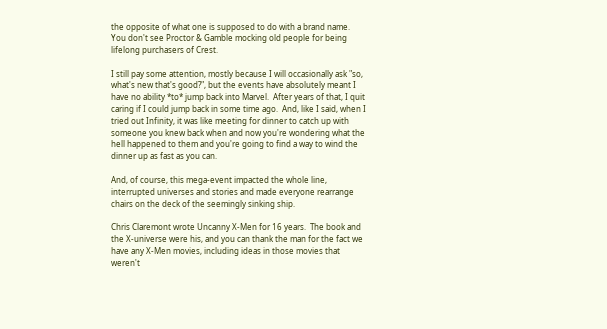the opposite of what one is supposed to do with a brand name.  You don't see Proctor & Gamble mocking old people for being lifelong purchasers of Crest.

I still pay some attention, mostly because I will occasionally ask "so, what's new that's good?", but the events have absolutely meant I have no ability *to* jump back into Marvel.  After years of that, I quit caring if I could jump back in some time ago.  And, like I said, when I tried out Infinity, it was like meeting for dinner to catch up with someone you knew back when and now you're wondering what the hell happened to them and you're going to find a way to wind the dinner up as fast as you can.

And, of course, this mega-event impacted the whole line, interrupted universes and stories and made everyone rearrange chairs on the deck of the seemingly sinking ship.

Chris Claremont wrote Uncanny X-Men for 16 years.  The book and the X-universe were his, and you can thank the man for the fact we have any X-Men movies, including ideas in those movies that weren't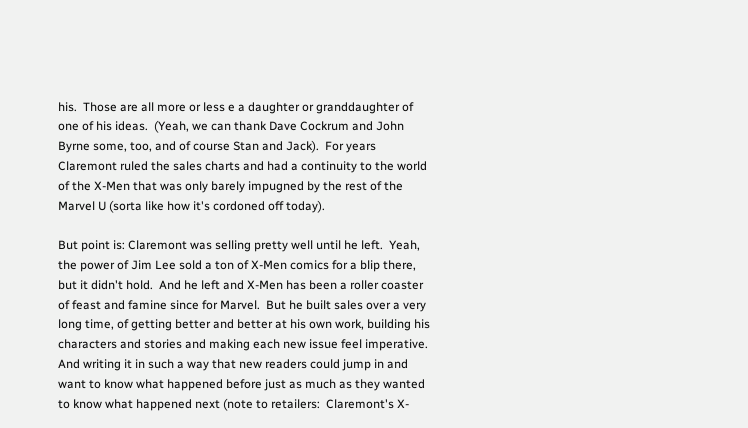his.  Those are all more or less e a daughter or granddaughter of one of his ideas.  (Yeah, we can thank Dave Cockrum and John Byrne some, too, and of course Stan and Jack).  For years Claremont ruled the sales charts and had a continuity to the world of the X-Men that was only barely impugned by the rest of the Marvel U (sorta like how it's cordoned off today).

But point is: Claremont was selling pretty well until he left.  Yeah, the power of Jim Lee sold a ton of X-Men comics for a blip there, but it didn't hold.  And he left and X-Men has been a roller coaster of feast and famine since for Marvel.  But he built sales over a very long time, of getting better and better at his own work, building his characters and stories and making each new issue feel imperative.  And writing it in such a way that new readers could jump in and want to know what happened before just as much as they wanted to know what happened next (note to retailers:  Claremont's X-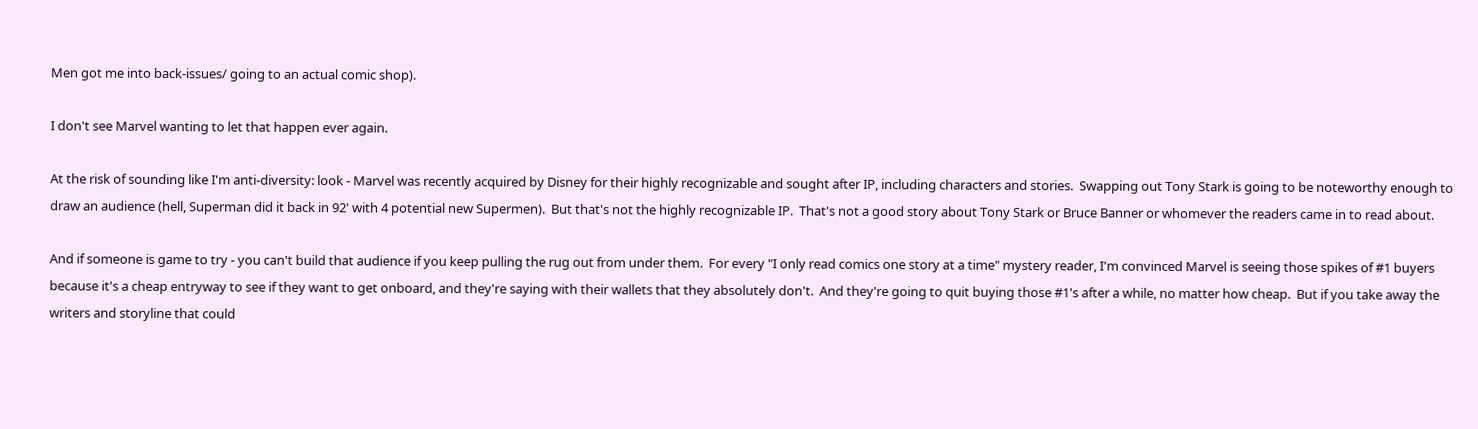Men got me into back-issues/ going to an actual comic shop).

I don't see Marvel wanting to let that happen ever again.

At the risk of sounding like I'm anti-diversity: look - Marvel was recently acquired by Disney for their highly recognizable and sought after IP, including characters and stories.  Swapping out Tony Stark is going to be noteworthy enough to draw an audience (hell, Superman did it back in 92' with 4 potential new Supermen).  But that's not the highly recognizable IP.  That's not a good story about Tony Stark or Bruce Banner or whomever the readers came in to read about.

And if someone is game to try - you can't build that audience if you keep pulling the rug out from under them.  For every "I only read comics one story at a time" mystery reader, I'm convinced Marvel is seeing those spikes of #1 buyers because it's a cheap entryway to see if they want to get onboard, and they're saying with their wallets that they absolutely don't.  And they're going to quit buying those #1's after a while, no matter how cheap.  But if you take away the writers and storyline that could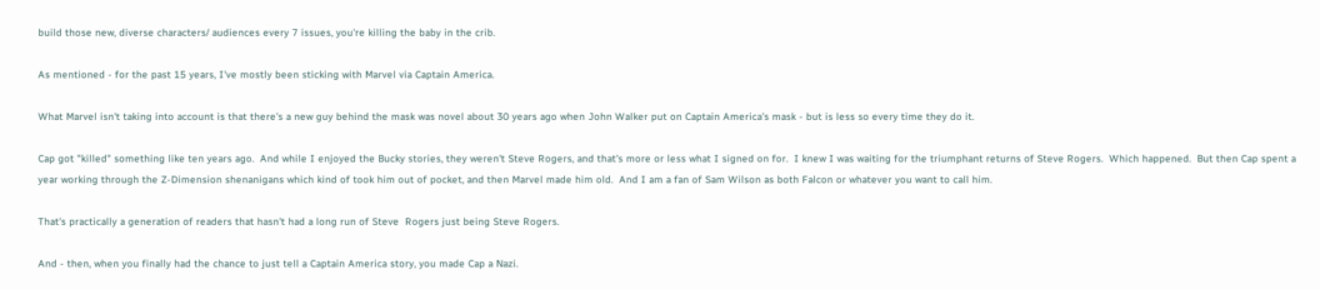build those new, diverse characters/ audiences every 7 issues, you're killing the baby in the crib.

As mentioned - for the past 15 years, I've mostly been sticking with Marvel via Captain America.

What Marvel isn't taking into account is that there's a new guy behind the mask was novel about 30 years ago when John Walker put on Captain America's mask - but is less so every time they do it.

Cap got "killed" something like ten years ago.  And while I enjoyed the Bucky stories, they weren't Steve Rogers, and that's more or less what I signed on for.  I knew I was waiting for the triumphant returns of Steve Rogers.  Which happened.  But then Cap spent a year working through the Z-Dimension shenanigans which kind of took him out of pocket, and then Marvel made him old.  And I am a fan of Sam Wilson as both Falcon or whatever you want to call him.

That's practically a generation of readers that hasn't had a long run of Steve  Rogers just being Steve Rogers.

And - then, when you finally had the chance to just tell a Captain America story, you made Cap a Nazi.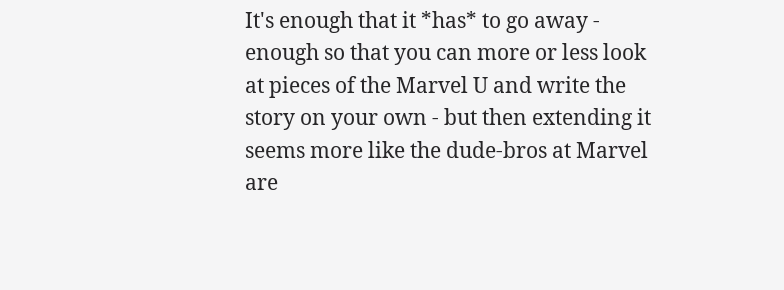It's enough that it *has* to go away - enough so that you can more or less look at pieces of the Marvel U and write the story on your own - but then extending it seems more like the dude-bros at Marvel are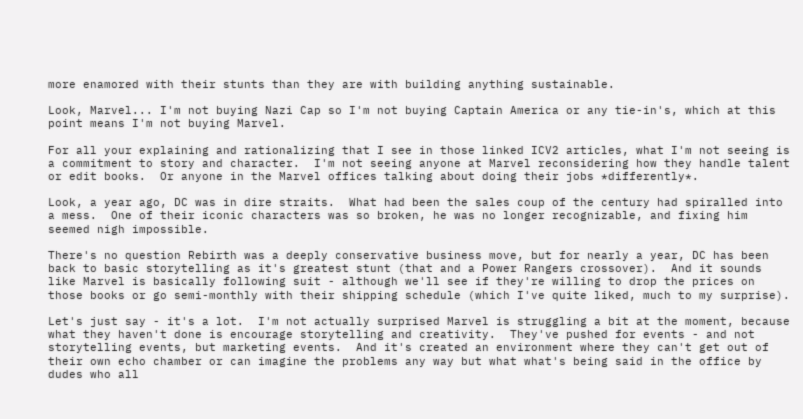more enamored with their stunts than they are with building anything sustainable.

Look, Marvel... I'm not buying Nazi Cap so I'm not buying Captain America or any tie-in's, which at this point means I'm not buying Marvel.

For all your explaining and rationalizing that I see in those linked ICV2 articles, what I'm not seeing is a commitment to story and character.  I'm not seeing anyone at Marvel reconsidering how they handle talent or edit books.  Or anyone in the Marvel offices talking about doing their jobs *differently*.

Look, a year ago, DC was in dire straits.  What had been the sales coup of the century had spiralled into a mess.  One of their iconic characters was so broken, he was no longer recognizable, and fixing him seemed nigh impossible.

There's no question Rebirth was a deeply conservative business move, but for nearly a year, DC has been back to basic storytelling as it's greatest stunt (that and a Power Rangers crossover).  And it sounds like Marvel is basically following suit - although we'll see if they're willing to drop the prices on those books or go semi-monthly with their shipping schedule (which I've quite liked, much to my surprise).

Let's just say - it's a lot.  I'm not actually surprised Marvel is struggling a bit at the moment, because what they haven't done is encourage storytelling and creativity.  They've pushed for events - and not storytelling events, but marketing events.  And it's created an environment where they can't get out of their own echo chamber or can imagine the problems any way but what what's being said in the office by dudes who all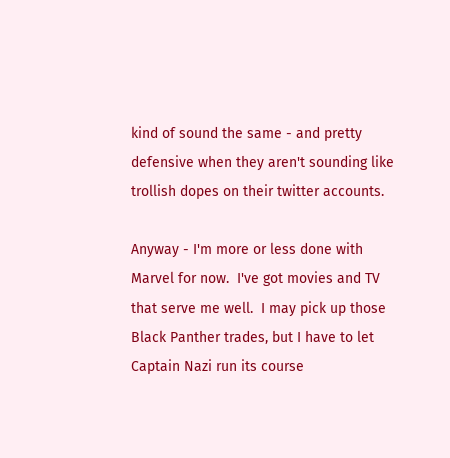kind of sound the same - and pretty defensive when they aren't sounding like trollish dopes on their twitter accounts.

Anyway - I'm more or less done with Marvel for now.  I've got movies and TV that serve me well.  I may pick up those Black Panther trades, but I have to let Captain Nazi run its course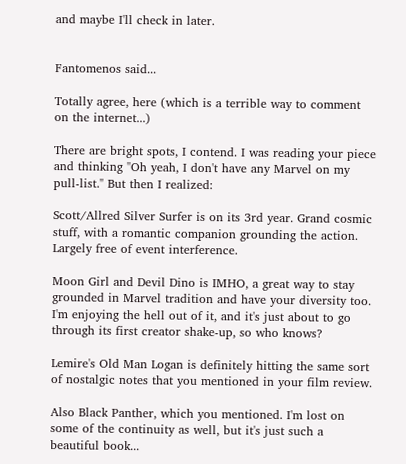and maybe I'll check in later.


Fantomenos said...

Totally agree, here (which is a terrible way to comment on the internet...)

There are bright spots, I contend. I was reading your piece and thinking "Oh yeah, I don't have any Marvel on my pull-list." But then I realized:

Scott/Allred Silver Surfer is on its 3rd year. Grand cosmic stuff, with a romantic companion grounding the action. Largely free of event interference.

Moon Girl and Devil Dino is IMHO, a great way to stay grounded in Marvel tradition and have your diversity too. I'm enjoying the hell out of it, and it's just about to go through its first creator shake-up, so who knows?

Lemire's Old Man Logan is definitely hitting the same sort of nostalgic notes that you mentioned in your film review.

Also Black Panther, which you mentioned. I'm lost on some of the continuity as well, but it's just such a beautiful book...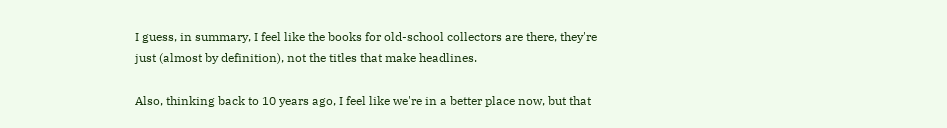I guess, in summary, I feel like the books for old-school collectors are there, they're just (almost by definition), not the titles that make headlines.

Also, thinking back to 10 years ago, I feel like we're in a better place now, but that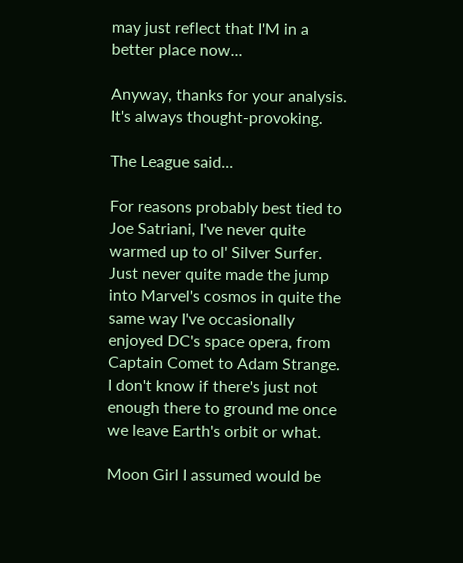may just reflect that I'M in a better place now...

Anyway, thanks for your analysis. It's always thought-provoking.

The League said...

For reasons probably best tied to Joe Satriani, I've never quite warmed up to ol' Silver Surfer. Just never quite made the jump into Marvel's cosmos in quite the same way I've occasionally enjoyed DC's space opera, from Captain Comet to Adam Strange. I don't know if there's just not enough there to ground me once we leave Earth's orbit or what.

Moon Girl I assumed would be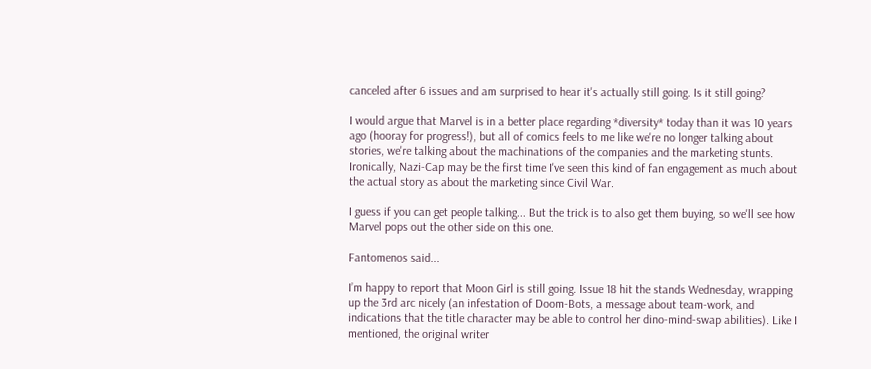canceled after 6 issues and am surprised to hear it's actually still going. Is it still going?

I would argue that Marvel is in a better place regarding *diversity* today than it was 10 years ago (hooray for progress!), but all of comics feels to me like we're no longer talking about stories, we're talking about the machinations of the companies and the marketing stunts. Ironically, Nazi-Cap may be the first time I've seen this kind of fan engagement as much about the actual story as about the marketing since Civil War.

I guess if you can get people talking... But the trick is to also get them buying, so we'll see how Marvel pops out the other side on this one.

Fantomenos said...

I’m happy to report that Moon Girl is still going. Issue 18 hit the stands Wednesday, wrapping up the 3rd arc nicely (an infestation of Doom-Bots, a message about team-work, and indications that the title character may be able to control her dino-mind-swap abilities). Like I mentioned, the original writer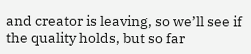and creator is leaving, so we’ll see if the quality holds, but so far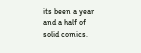its been a year and a half of solid comics.